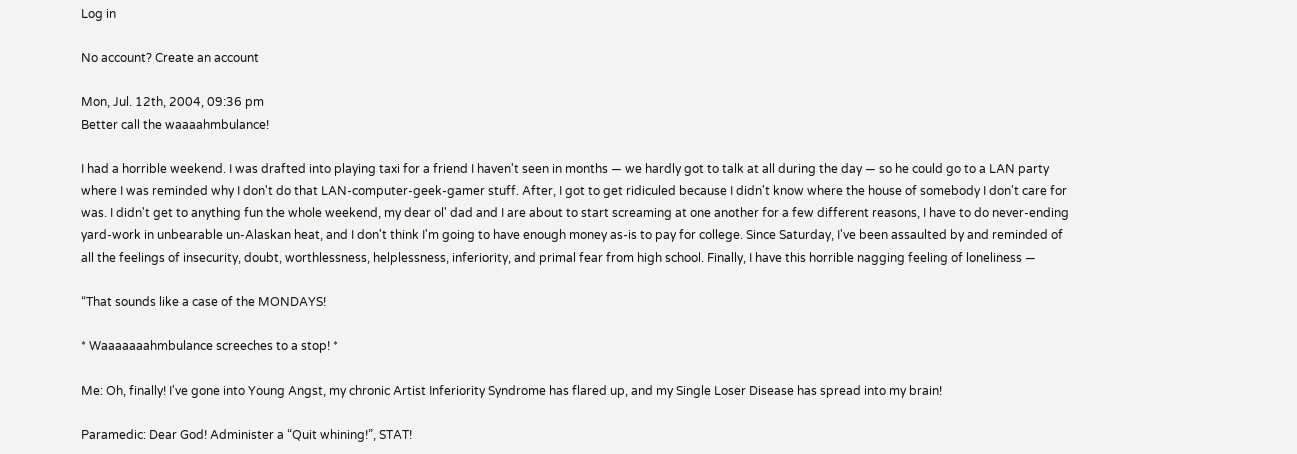Log in

No account? Create an account

Mon, Jul. 12th, 2004, 09:36 pm
Better call the waaaahmbulance!

I had a horrible weekend. I was drafted into playing taxi for a friend I haven't seen in months — we hardly got to talk at all during the day — so he could go to a LAN party where I was reminded why I don't do that LAN-computer-geek-gamer stuff. After, I got to get ridiculed because I didn't know where the house of somebody I don't care for was. I didn't get to anything fun the whole weekend, my dear ol' dad and I are about to start screaming at one another for a few different reasons, I have to do never-ending yard-work in unbearable un-Alaskan heat, and I don't think I'm going to have enough money as-is to pay for college. Since Saturday, I've been assaulted by and reminded of all the feelings of insecurity, doubt, worthlessness, helplessness, inferiority, and primal fear from high school. Finally, I have this horrible nagging feeling of loneliness —

“That sounds like a case of the MONDAYS!

* Waaaaaaahmbulance screeches to a stop! *

Me: Oh, finally! I've gone into Young Angst, my chronic Artist Inferiority Syndrome has flared up, and my Single Loser Disease has spread into my brain!

Paramedic: Dear God! Administer a “Quit whining!”, STAT!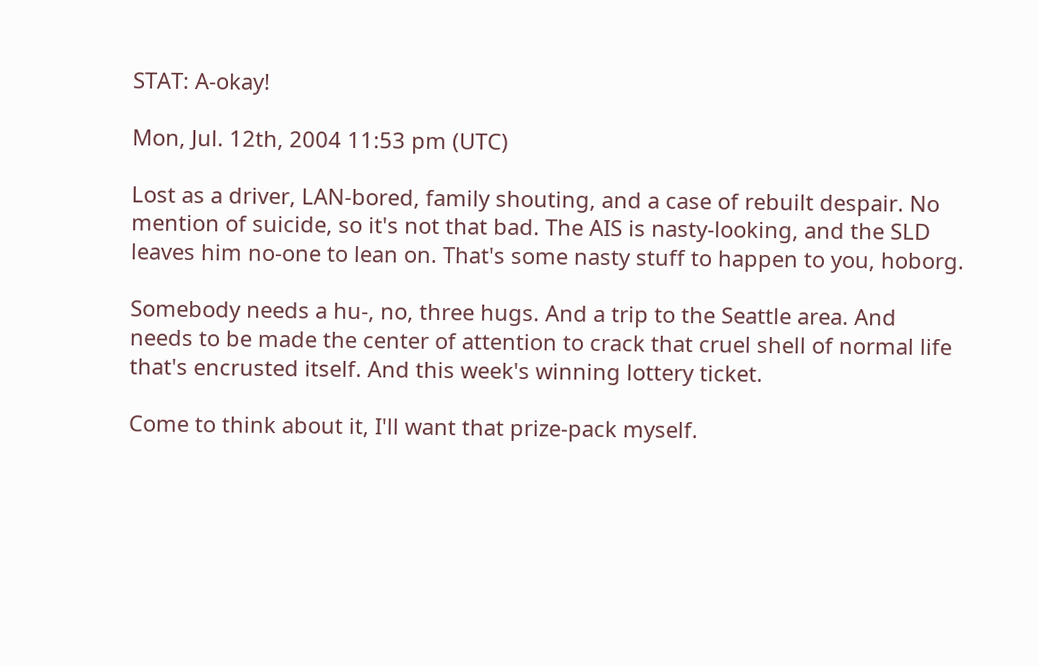STAT: A-okay!

Mon, Jul. 12th, 2004 11:53 pm (UTC)

Lost as a driver, LAN-bored, family shouting, and a case of rebuilt despair. No mention of suicide, so it's not that bad. The AIS is nasty-looking, and the SLD leaves him no-one to lean on. That's some nasty stuff to happen to you, hoborg.

Somebody needs a hu-, no, three hugs. And a trip to the Seattle area. And needs to be made the center of attention to crack that cruel shell of normal life that's encrusted itself. And this week's winning lottery ticket.

Come to think about it, I'll want that prize-pack myself.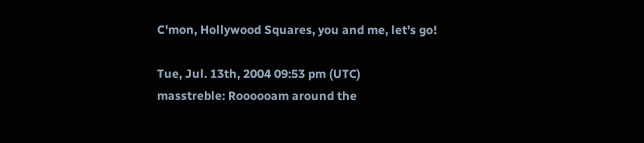C'mon, Hollywood Squares, you and me, let's go!

Tue, Jul. 13th, 2004 09:53 pm (UTC)
masstreble: Roooooam around the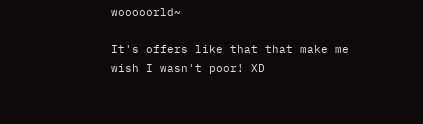wooooorld~

It's offers like that that make me wish I wasn't poor! XD